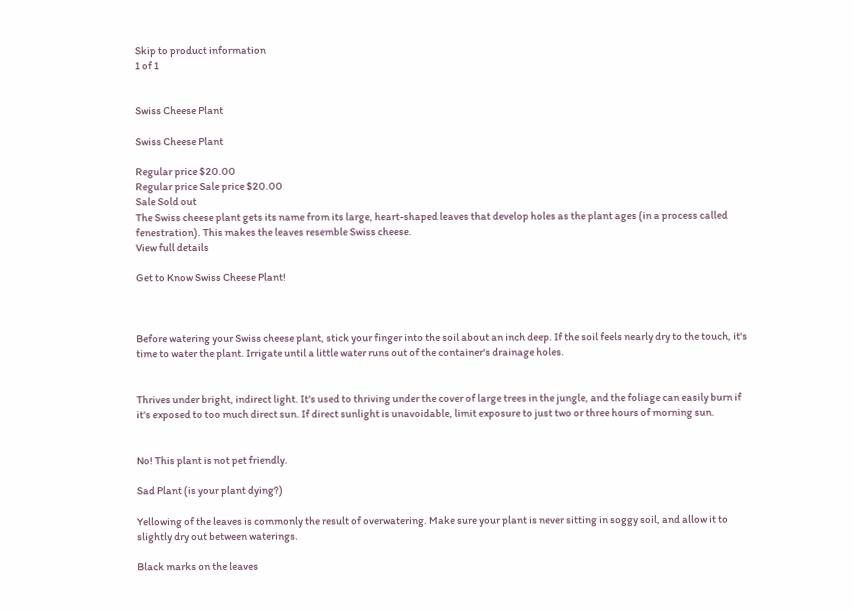Skip to product information
1 of 1


Swiss Cheese Plant

Swiss Cheese Plant

Regular price $20.00
Regular price Sale price $20.00
Sale Sold out
The Swiss cheese plant gets its name from its large, heart-shaped leaves that develop holes as the plant ages (in a process called fenestration). This makes the leaves resemble Swiss cheese.
View full details

Get to Know Swiss Cheese Plant!



Before watering your Swiss cheese plant, stick your finger into the soil about an inch deep. If the soil feels nearly dry to the touch, it's time to water the plant. Irrigate until a little water runs out of the container's drainage holes.


Thrives under bright, indirect light. It's used to thriving under the cover of large trees in the jungle, and the foliage can easily burn if it's exposed to too much direct sun. If direct sunlight is unavoidable, limit exposure to just two or three hours of morning sun.


No! This plant is not pet friendly.

Sad Plant (is your plant dying?)

Yellowing of the leaves is commonly the result of overwatering. Make sure your plant is never sitting in soggy soil, and allow it to slightly dry out between waterings.

Black marks on the leaves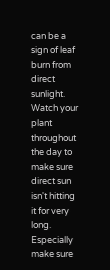can be a sign of leaf burn from direct sunlight. Watch your plant throughout the day to make sure direct sun isn't hitting it for very long. Especially make sure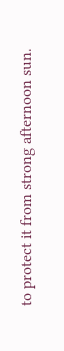to protect it from strong afternoon sun.